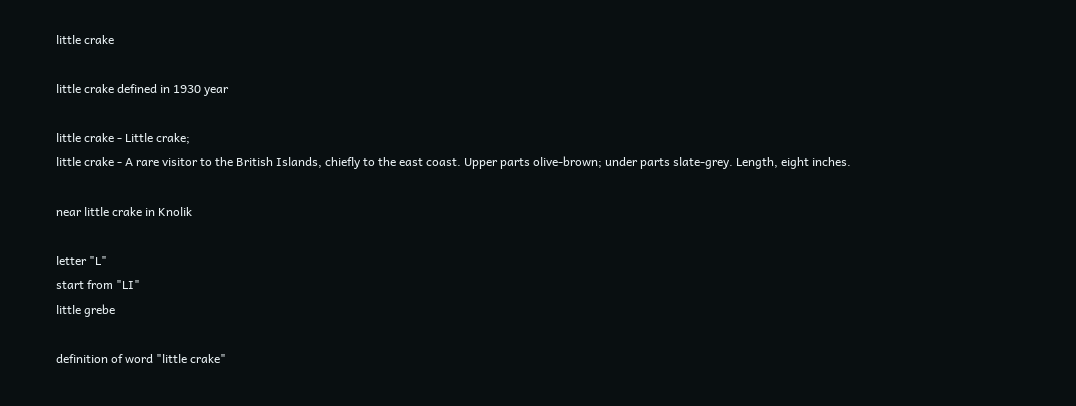little crake

little crake defined in 1930 year

little crake - Little crake;
little crake - A rare visitor to the British Islands, chiefly to the east coast. Upper parts olive-brown; under parts slate-grey. Length, eight inches.

near little crake in Knolik

letter "L"
start from "LI"
little grebe

definition of word "little crake"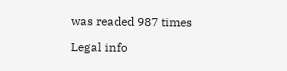was readed 987 times

Legal info